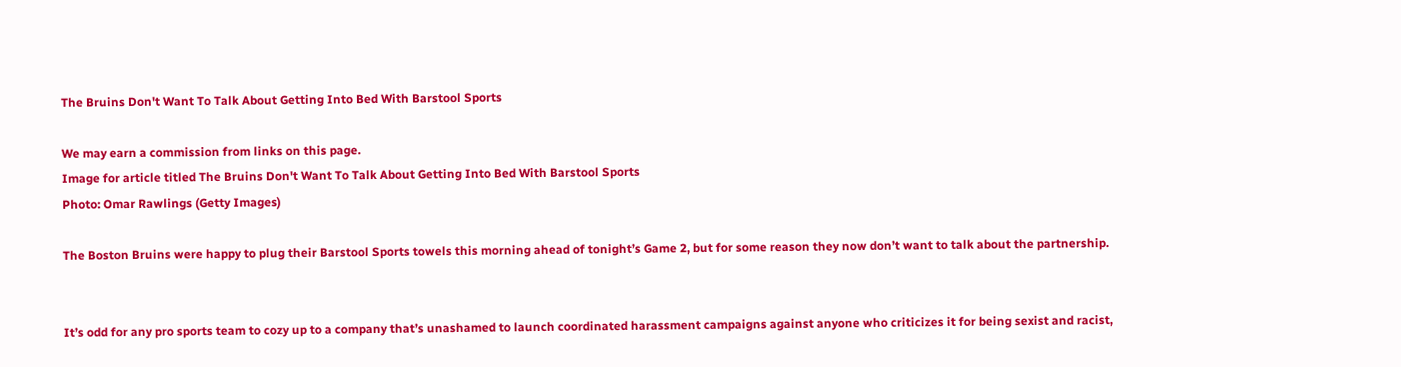The Bruins Don't Want To Talk About Getting Into Bed With Barstool Sports

We may earn a commission from links on this page.
Image for article titled The Bruins Don't Want To Talk About Getting Into Bed With Barstool Sports
Photo: Omar Rawlings (Getty Images)

The Boston Bruins were happy to plug their Barstool Sports towels this morning ahead of tonight’s Game 2, but for some reason they now don’t want to talk about the partnership.


It’s odd for any pro sports team to cozy up to a company that’s unashamed to launch coordinated harassment campaigns against anyone who criticizes it for being sexist and racist,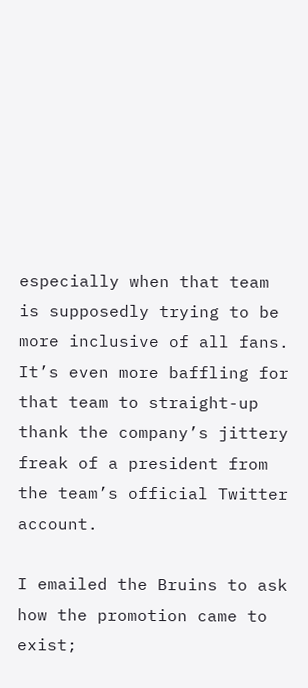especially when that team is supposedly trying to be more inclusive of all fans. It’s even more baffling for that team to straight-up thank the company’s jittery freak of a president from the team’s official Twitter account.

I emailed the Bruins to ask how the promotion came to exist;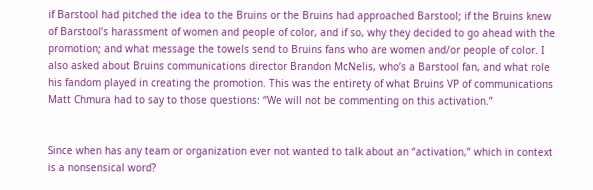if Barstool had pitched the idea to the Bruins or the Bruins had approached Barstool; if the Bruins knew of Barstool’s harassment of women and people of color, and if so, why they decided to go ahead with the promotion; and what message the towels send to Bruins fans who are women and/or people of color. I also asked about Bruins communications director Brandon McNelis, who’s a Barstool fan, and what role his fandom played in creating the promotion. This was the entirety of what Bruins VP of communications Matt Chmura had to say to those questions: “We will not be commenting on this activation.”


Since when has any team or organization ever not wanted to talk about an “activation,” which in context is a nonsensical word?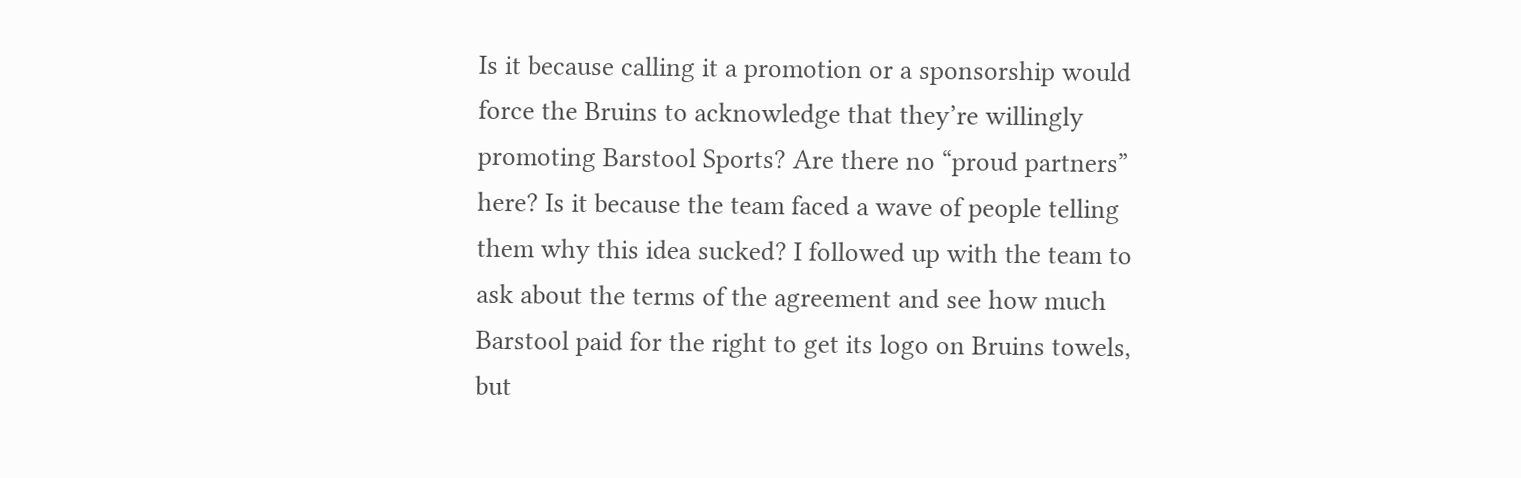Is it because calling it a promotion or a sponsorship would force the Bruins to acknowledge that they’re willingly promoting Barstool Sports? Are there no “proud partners” here? Is it because the team faced a wave of people telling them why this idea sucked? I followed up with the team to ask about the terms of the agreement and see how much Barstool paid for the right to get its logo on Bruins towels, but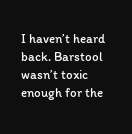I haven’t heard back. Barstool wasn’t toxic enough for the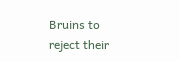Bruins to reject their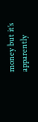money but it’s apparently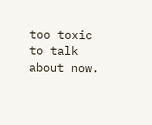too toxic to talk about now.